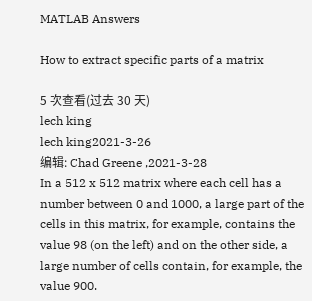MATLAB Answers

How to extract specific parts of a matrix

5 次查看(过去 30 天)
lech king
lech king2021-3-26
编辑: Chad Greene ,2021-3-28
In a 512 x 512 matrix where each cell has a number between 0 and 1000, a large part of the cells in this matrix, for example, contains the value 98 (on the left) and on the other side, a large number of cells contain, for example, the value 900.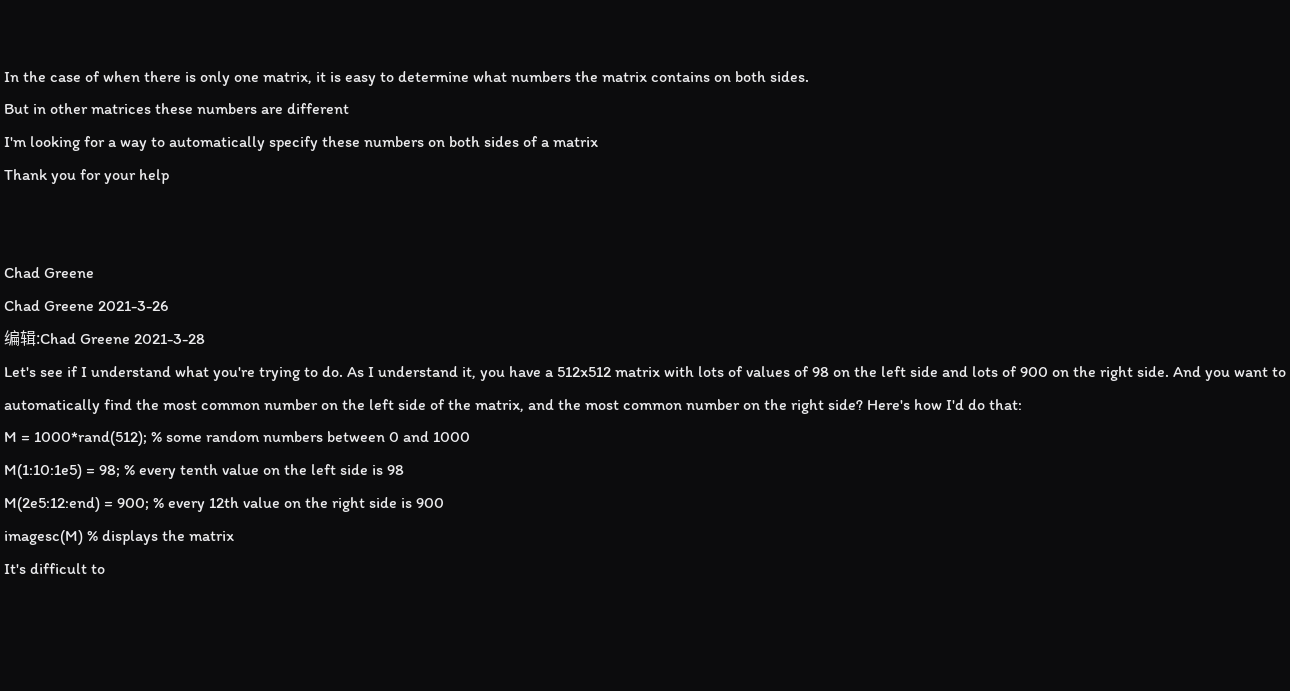In the case of when there is only one matrix, it is easy to determine what numbers the matrix contains on both sides.
But in other matrices these numbers are different
I'm looking for a way to automatically specify these numbers on both sides of a matrix
Thank you for your help


Chad Greene
Chad Greene 2021-3-26
编辑:Chad Greene 2021-3-28
Let's see if I understand what you're trying to do. As I understand it, you have a 512x512 matrix with lots of values of 98 on the left side and lots of 900 on the right side. And you want to automatically find the most common number on the left side of the matrix, and the most common number on the right side? Here's how I'd do that:
M = 1000*rand(512); % some random numbers between 0 and 1000
M(1:10:1e5) = 98; % every tenth value on the left side is 98
M(2e5:12:end) = 900; % every 12th value on the right side is 900
imagesc(M) % displays the matrix
It's difficult to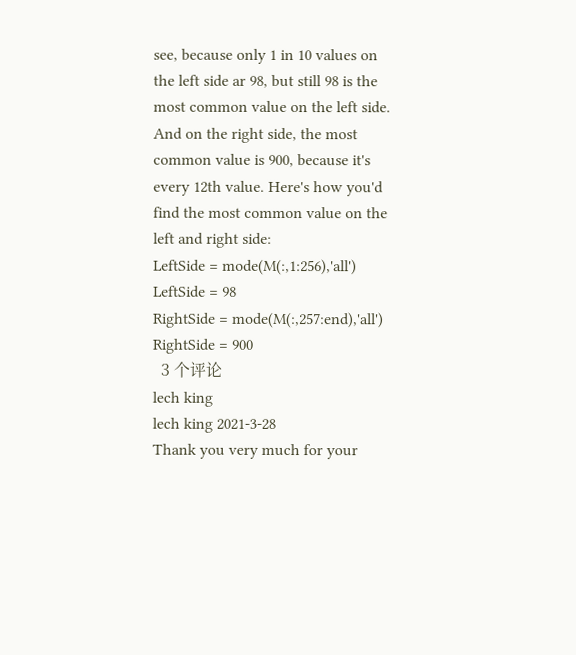see, because only 1 in 10 values on the left side ar 98, but still 98 is the most common value on the left side. And on the right side, the most common value is 900, because it's every 12th value. Here's how you'd find the most common value on the left and right side:
LeftSide = mode(M(:,1:256),'all')
LeftSide = 98
RightSide = mode(M(:,257:end),'all')
RightSide = 900
  3 个评论
lech king
lech king 2021-3-28
Thank you very much for your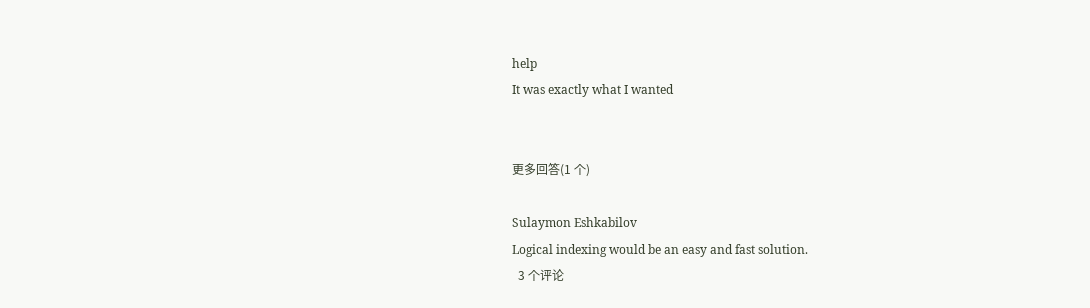help
It was exactly what I wanted


更多回答(1 个)

Sulaymon Eshkabilov
Logical indexing would be an easy and fast solution.
  3 个评论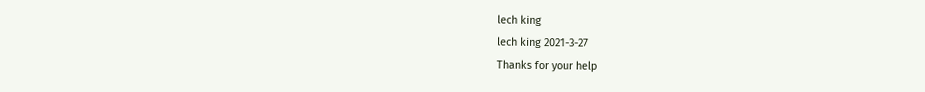lech king
lech king 2021-3-27
Thanks for your help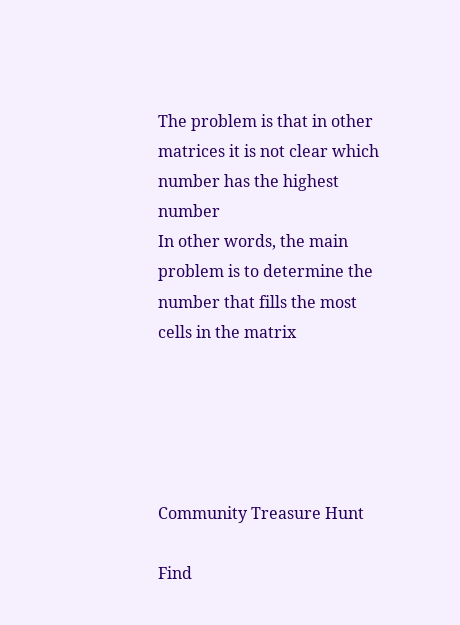The problem is that in other matrices it is not clear which number has the highest number
In other words, the main problem is to determine the number that fills the most cells in the matrix





Community Treasure Hunt

Find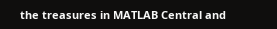the treasures in MATLAB Central and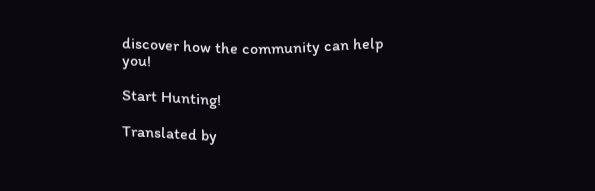discover how the community can help you!

Start Hunting!

Translated by